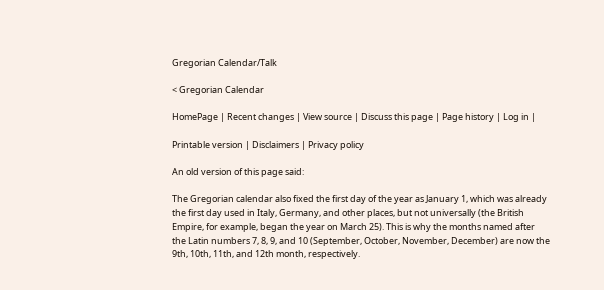Gregorian Calendar/Talk

< Gregorian Calendar

HomePage | Recent changes | View source | Discuss this page | Page history | Log in |

Printable version | Disclaimers | Privacy policy

An old version of this page said:

The Gregorian calendar also fixed the first day of the year as January 1, which was already the first day used in Italy, Germany, and other places, but not universally (the British Empire, for example, began the year on March 25). This is why the months named after the Latin numbers 7, 8, 9, and 10 (September, October, November, December) are now the 9th, 10th, 11th, and 12th month, respectively.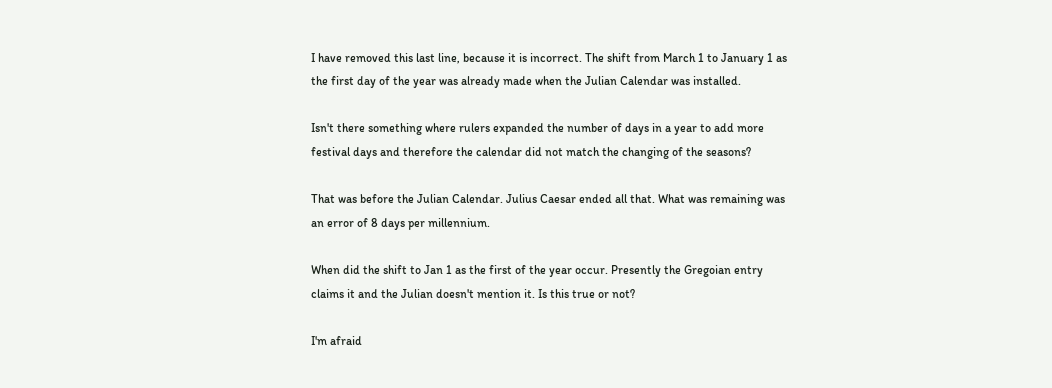I have removed this last line, because it is incorrect. The shift from March 1 to January 1 as the first day of the year was already made when the Julian Calendar was installed.

Isn't there something where rulers expanded the number of days in a year to add more festival days and therefore the calendar did not match the changing of the seasons?

That was before the Julian Calendar. Julius Caesar ended all that. What was remaining was an error of 8 days per millennium.

When did the shift to Jan 1 as the first of the year occur. Presently the Gregoian entry claims it and the Julian doesn't mention it. Is this true or not?

I'm afraid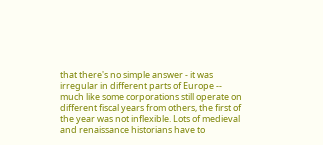that there's no simple answer - it was irregular in different parts of Europe -- much like some corporations still operate on different fiscal years from others, the first of the year was not inflexible. Lots of medieval and renaissance historians have to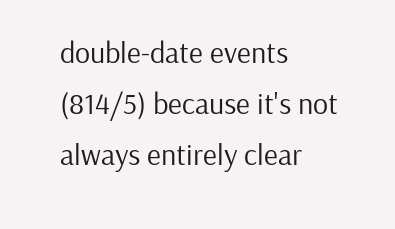double-date events (814/5) because it's not always entirely clear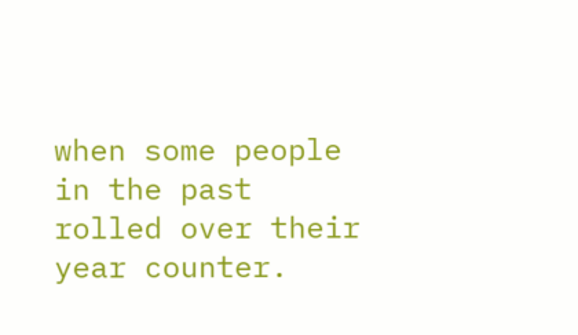when some people in the past rolled over their year counter.